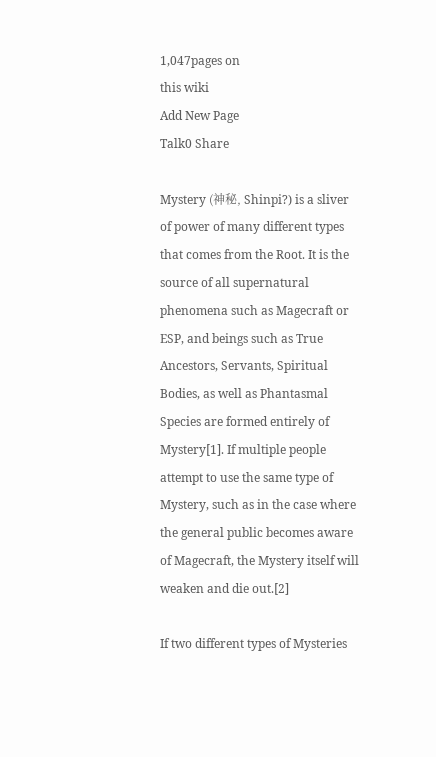1,047pages on
this wiki
Add New Page
Talk0 Share

Mystery (神秘, Shinpi?) is a sliver of power of many different types that comes from the Root. It is the source of all supernatural phenomena such as Magecraft or ESP, and beings such as True Ancestors, Servants, Spiritual Bodies, as well as Phantasmal Species are formed entirely of Mystery[1]. If multiple people attempt to use the same type of Mystery, such as in the case where the general public becomes aware of Magecraft, the Mystery itself will weaken and die out.[2]

If two different types of Mysteries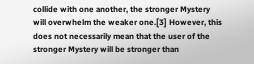collide with one another, the stronger Mystery will overwhelm the weaker one.[3] However, this does not necessarily mean that the user of the stronger Mystery will be stronger than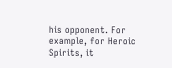his opponent. For example, for Heroic Spirits, it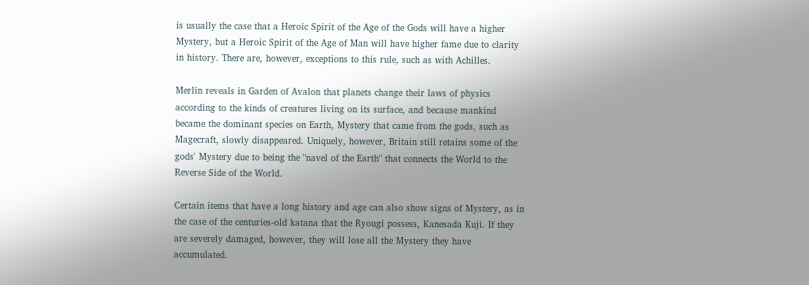is usually the case that a Heroic Spirit of the Age of the Gods will have a higher Mystery, but a Heroic Spirit of the Age of Man will have higher fame due to clarity in history. There are, however, exceptions to this rule, such as with Achilles.

Merlin reveals in Garden of Avalon that planets change their laws of physics according to the kinds of creatures living on its surface, and because mankind became the dominant species on Earth, Mystery that came from the gods, such as Magecraft, slowly disappeared. Uniquely, however, Britain still retains some of the gods' Mystery due to being the "navel of the Earth" that connects the World to the Reverse Side of the World.

Certain items that have a long history and age can also show signs of Mystery, as in the case of the centuries-old katana that the Ryougi possess, Kanesada Kuji. If they are severely damaged, however, they will lose all the Mystery they have accumulated.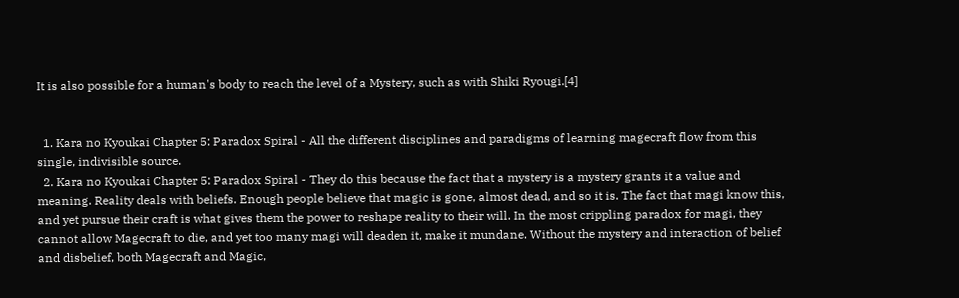It is also possible for a human's body to reach the level of a Mystery, such as with Shiki Ryougi.[4]


  1. Kara no Kyoukai Chapter 5: Paradox Spiral - All the different disciplines and paradigms of learning magecraft flow from this single, indivisible source.
  2. Kara no Kyoukai Chapter 5: Paradox Spiral - They do this because the fact that a mystery is a mystery grants it a value and meaning. Reality deals with beliefs. Enough people believe that magic is gone, almost dead, and so it is. The fact that magi know this, and yet pursue their craft is what gives them the power to reshape reality to their will. In the most crippling paradox for magi, they cannot allow Magecraft to die, and yet too many magi will deaden it, make it mundane. Without the mystery and interaction of belief and disbelief, both Magecraft and Magic,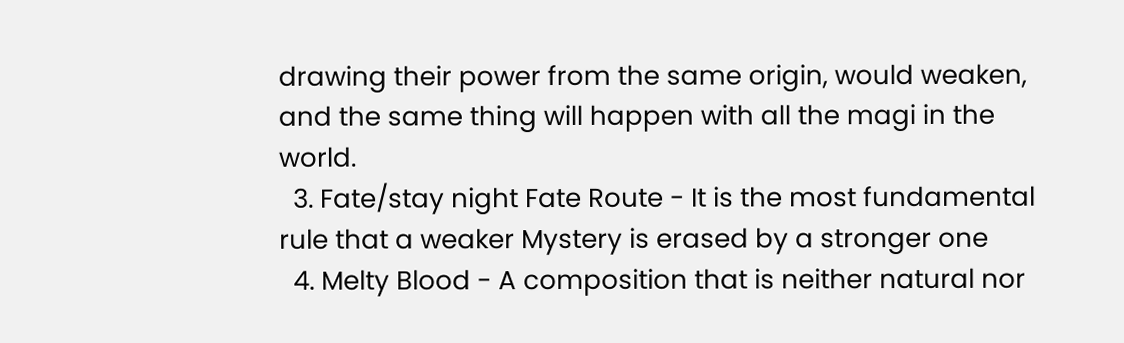drawing their power from the same origin, would weaken, and the same thing will happen with all the magi in the world.
  3. Fate/stay night Fate Route - It is the most fundamental rule that a weaker Mystery is erased by a stronger one
  4. Melty Blood - A composition that is neither natural nor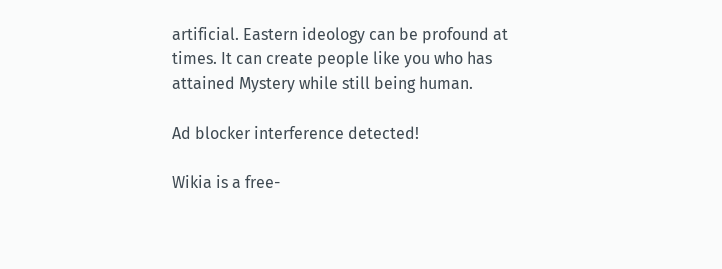artificial. Eastern ideology can be profound at times. It can create people like you who has attained Mystery while still being human.

Ad blocker interference detected!

Wikia is a free-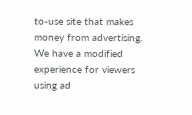to-use site that makes money from advertising. We have a modified experience for viewers using ad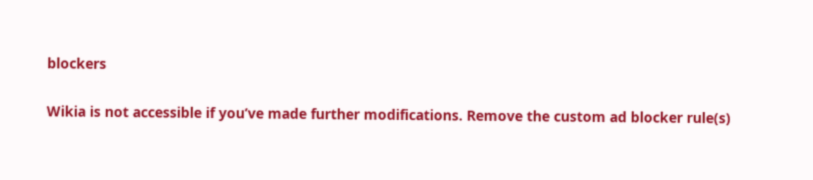blockers

Wikia is not accessible if you’ve made further modifications. Remove the custom ad blocker rule(s)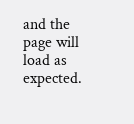and the page will load as expected.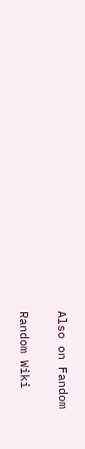Also on Fandom

Random Wiki